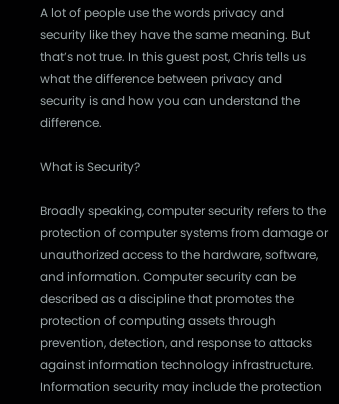A lot of people use the words privacy and security like they have the same meaning. But that’s not true. In this guest post, Chris tells us what the difference between privacy and security is and how you can understand the difference.

What is Security?

Broadly speaking, computer security refers to the protection of computer systems from damage or unauthorized access to the hardware, software, and information. Computer security can be described as a discipline that promotes the protection of computing assets through prevention, detection, and response to attacks against information technology infrastructure. Information security may include the protection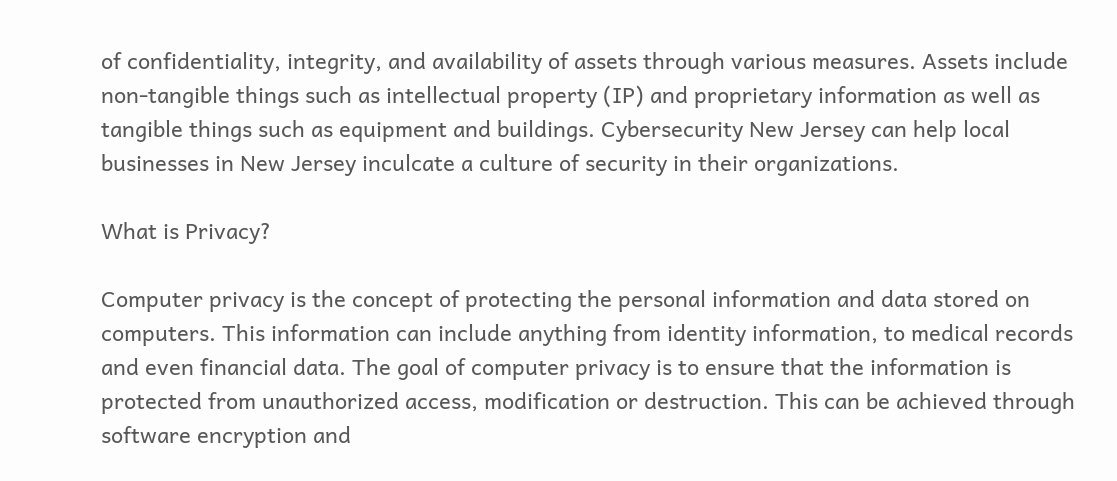of confidentiality, integrity, and availability of assets through various measures. Assets include non-tangible things such as intellectual property (IP) and proprietary information as well as tangible things such as equipment and buildings. Cybersecurity New Jersey can help local businesses in New Jersey inculcate a culture of security in their organizations.

What is Privacy?

Computer privacy is the concept of protecting the personal information and data stored on computers. This information can include anything from identity information, to medical records and even financial data. The goal of computer privacy is to ensure that the information is protected from unauthorized access, modification or destruction. This can be achieved through software encryption and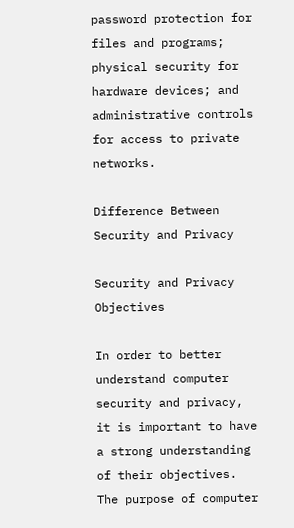password protection for files and programs; physical security for hardware devices; and administrative controls for access to private networks.

Difference Between Security and Privacy

Security and Privacy Objectives

In order to better understand computer security and privacy, it is important to have a strong understanding of their objectives. The purpose of computer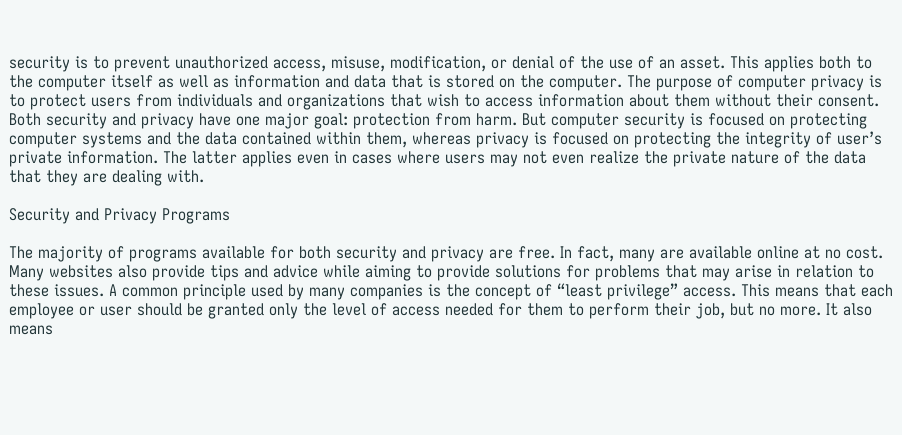security is to prevent unauthorized access, misuse, modification, or denial of the use of an asset. This applies both to the computer itself as well as information and data that is stored on the computer. The purpose of computer privacy is to protect users from individuals and organizations that wish to access information about them without their consent. Both security and privacy have one major goal: protection from harm. But computer security is focused on protecting computer systems and the data contained within them, whereas privacy is focused on protecting the integrity of user’s private information. The latter applies even in cases where users may not even realize the private nature of the data that they are dealing with.

Security and Privacy Programs

The majority of programs available for both security and privacy are free. In fact, many are available online at no cost. Many websites also provide tips and advice while aiming to provide solutions for problems that may arise in relation to these issues. A common principle used by many companies is the concept of “least privilege” access. This means that each employee or user should be granted only the level of access needed for them to perform their job, but no more. It also means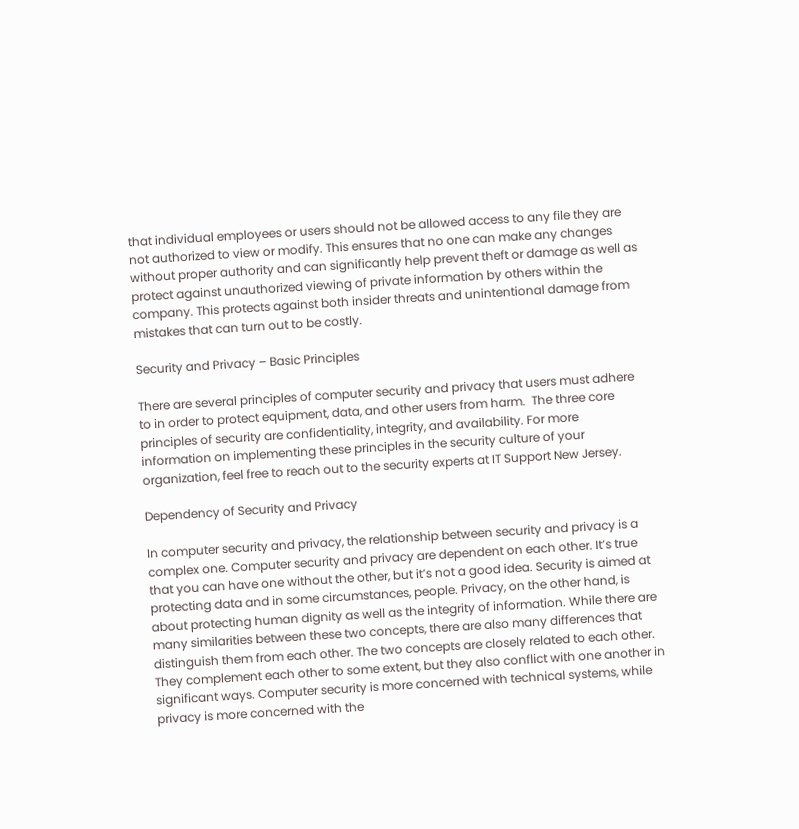that individual employees or users should not be allowed access to any file they are not authorized to view or modify. This ensures that no one can make any changes without proper authority and can significantly help prevent theft or damage as well as protect against unauthorized viewing of private information by others within the company. This protects against both insider threats and unintentional damage from mistakes that can turn out to be costly.

Security and Privacy – Basic Principles

There are several principles of computer security and privacy that users must adhere to in order to protect equipment, data, and other users from harm.  The three core principles of security are confidentiality, integrity, and availability. For more information on implementing these principles in the security culture of your organization, feel free to reach out to the security experts at IT Support New Jersey.

Dependency of Security and Privacy

In computer security and privacy, the relationship between security and privacy is a complex one. Computer security and privacy are dependent on each other. It’s true that you can have one without the other, but it’s not a good idea. Security is aimed at protecting data and in some circumstances, people. Privacy, on the other hand, is about protecting human dignity as well as the integrity of information. While there are many similarities between these two concepts, there are also many differences that distinguish them from each other. The two concepts are closely related to each other. They complement each other to some extent, but they also conflict with one another in significant ways. Computer security is more concerned with technical systems, while privacy is more concerned with the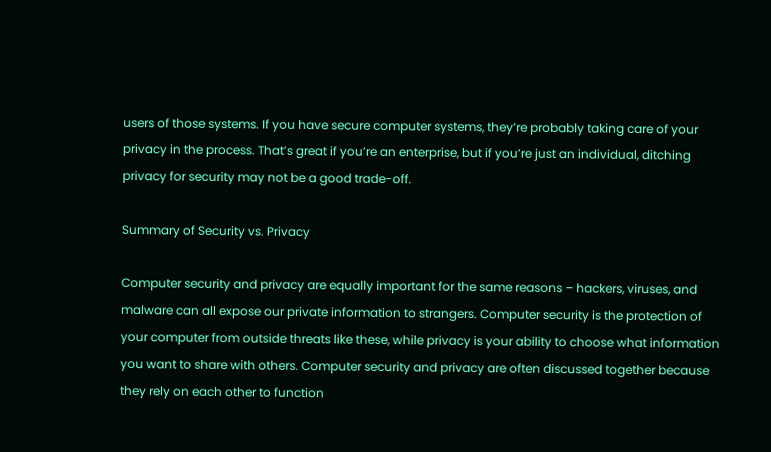users of those systems. If you have secure computer systems, they’re probably taking care of your privacy in the process. That’s great if you’re an enterprise, but if you’re just an individual, ditching privacy for security may not be a good trade-off.

Summary of Security vs. Privacy

Computer security and privacy are equally important for the same reasons – hackers, viruses, and malware can all expose our private information to strangers. Computer security is the protection of your computer from outside threats like these, while privacy is your ability to choose what information you want to share with others. Computer security and privacy are often discussed together because they rely on each other to function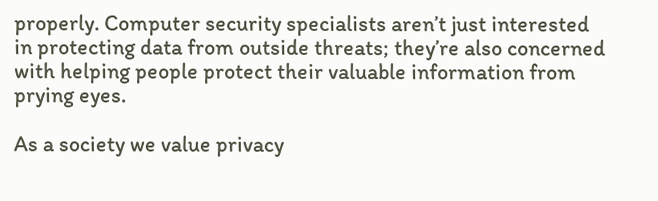properly. Computer security specialists aren’t just interested in protecting data from outside threats; they’re also concerned with helping people protect their valuable information from prying eyes.

As a society we value privacy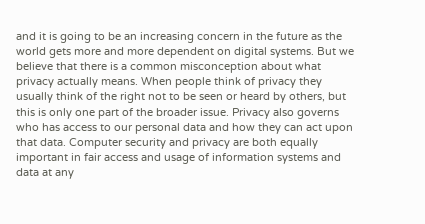and it is going to be an increasing concern in the future as the world gets more and more dependent on digital systems. But we believe that there is a common misconception about what privacy actually means. When people think of privacy they usually think of the right not to be seen or heard by others, but this is only one part of the broader issue. Privacy also governs who has access to our personal data and how they can act upon that data. Computer security and privacy are both equally important in fair access and usage of information systems and data at any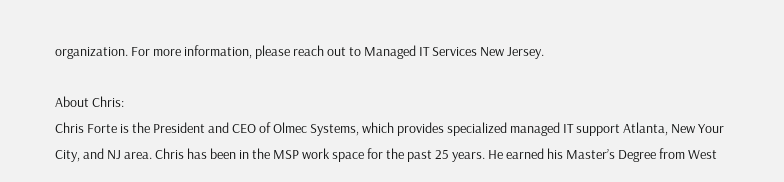organization. For more information, please reach out to Managed IT Services New Jersey.

About Chris:
Chris Forte is the President and CEO of Olmec Systems, which provides specialized managed IT support Atlanta, New Your City, and NJ area. Chris has been in the MSP work space for the past 25 years. He earned his Master’s Degree from West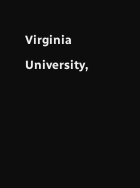Virginia University,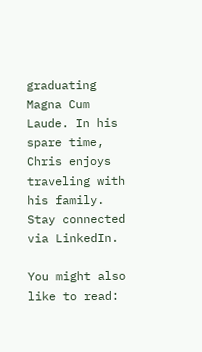graduating Magna Cum Laude. In his spare time, Chris enjoys traveling with his family. Stay connected via LinkedIn.

You might also like to read: